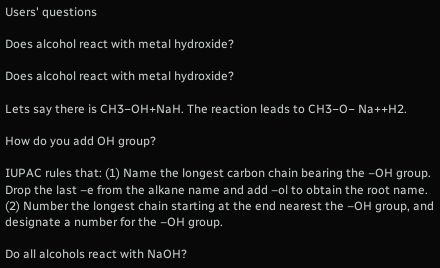Users' questions

Does alcohol react with metal hydroxide?

Does alcohol react with metal hydroxide?

Lets say there is CH3−OH+NaH. The reaction leads to CH3−O− Na++H2.

How do you add OH group?

IUPAC rules that: (1) Name the longest carbon chain bearing the –OH group. Drop the last –e from the alkane name and add –ol to obtain the root name. (2) Number the longest chain starting at the end nearest the –OH group, and designate a number for the –OH group.

Do all alcohols react with NaOH?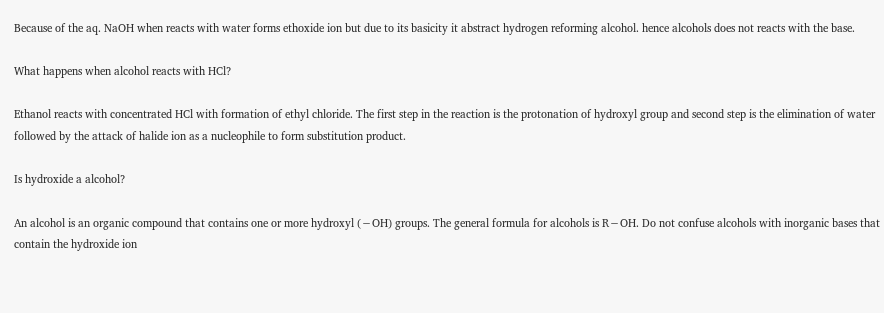Because of the aq. NaOH when reacts with water forms ethoxide ion but due to its basicity it abstract hydrogen reforming alcohol. hence alcohols does not reacts with the base.

What happens when alcohol reacts with HCl?

Ethanol reacts with concentrated HCl with formation of ethyl chloride. The first step in the reaction is the protonation of hydroxyl group and second step is the elimination of water followed by the attack of halide ion as a nucleophile to form substitution product.

Is hydroxide a alcohol?

An alcohol is an organic compound that contains one or more hydroxyl (−OH) groups. The general formula for alcohols is R−OH. Do not confuse alcohols with inorganic bases that contain the hydroxide ion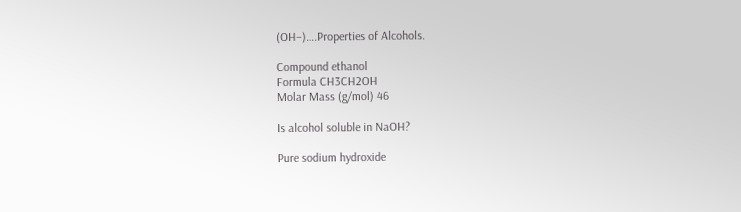(OH−)….Properties of Alcohols.

Compound ethanol
Formula CH3CH2OH
Molar Mass (g/mol) 46

Is alcohol soluble in NaOH?

Pure sodium hydroxide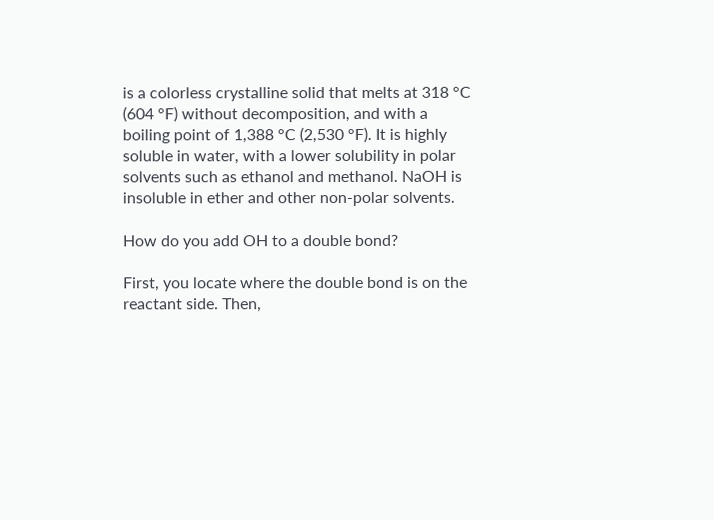is a colorless crystalline solid that melts at 318 °C (604 °F) without decomposition, and with a boiling point of 1,388 °C (2,530 °F). It is highly soluble in water, with a lower solubility in polar solvents such as ethanol and methanol. NaOH is insoluble in ether and other non-polar solvents.

How do you add OH to a double bond?

First, you locate where the double bond is on the reactant side. Then,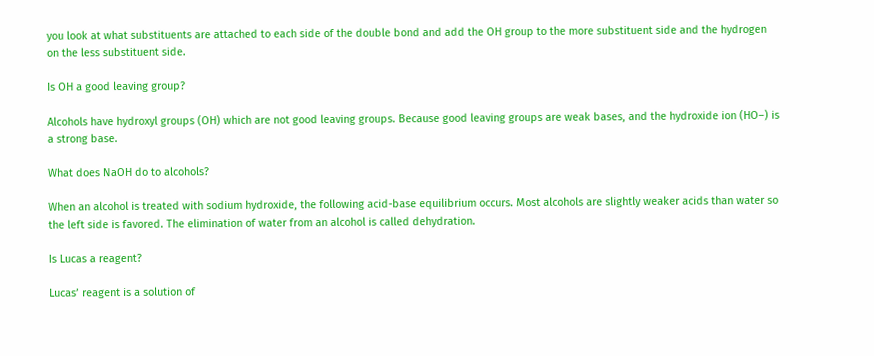you look at what substituents are attached to each side of the double bond and add the OH group to the more substituent side and the hydrogen on the less substituent side.

Is OH a good leaving group?

Alcohols have hydroxyl groups (OH) which are not good leaving groups. Because good leaving groups are weak bases, and the hydroxide ion (HO–) is a strong base.

What does NaOH do to alcohols?

When an alcohol is treated with sodium hydroxide, the following acid-base equilibrium occurs. Most alcohols are slightly weaker acids than water so the left side is favored. The elimination of water from an alcohol is called dehydration.

Is Lucas a reagent?

Lucas’ reagent is a solution of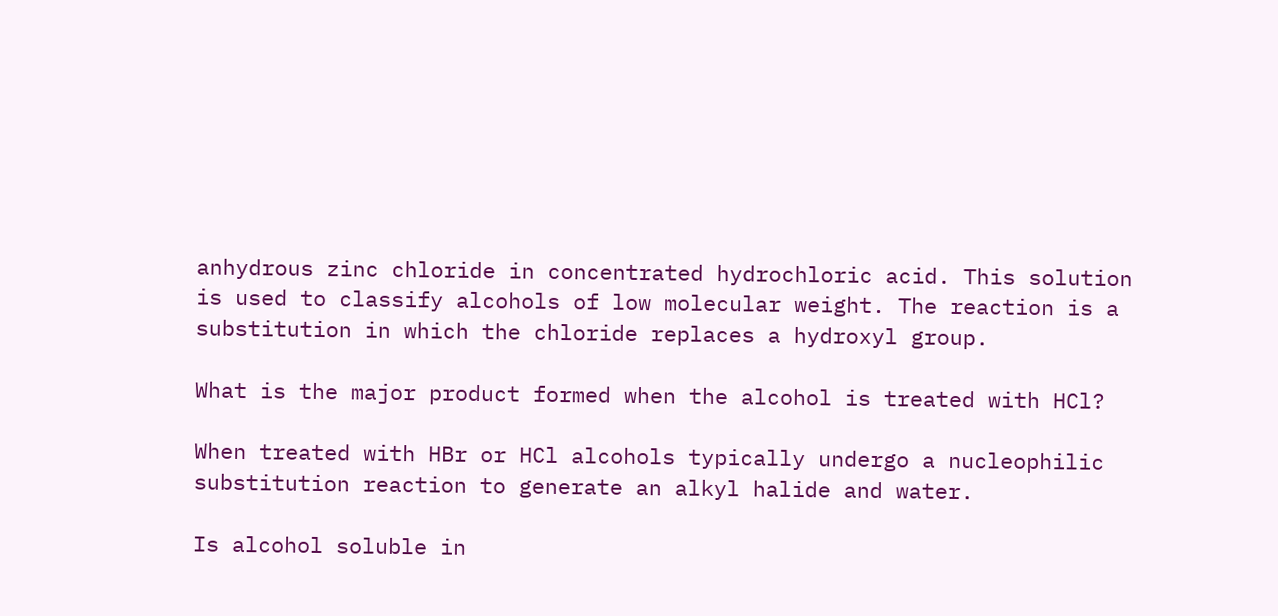anhydrous zinc chloride in concentrated hydrochloric acid. This solution is used to classify alcohols of low molecular weight. The reaction is a substitution in which the chloride replaces a hydroxyl group.

What is the major product formed when the alcohol is treated with HCl?

When treated with HBr or HCl alcohols typically undergo a nucleophilic substitution reaction to generate an alkyl halide and water.

Is alcohol soluble in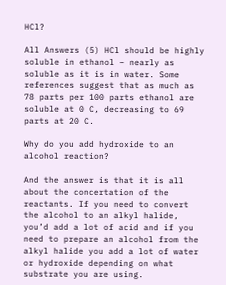HCl?

All Answers (5) HCl should be highly soluble in ethanol – nearly as soluble as it is in water. Some references suggest that as much as 78 parts per 100 parts ethanol are soluble at 0 C, decreasing to 69 parts at 20 C.

Why do you add hydroxide to an alcohol reaction?

And the answer is that it is all about the concertation of the reactants. If you need to convert the alcohol to an alkyl halide, you’d add a lot of acid and if you need to prepare an alcohol from the alkyl halide you add a lot of water or hydroxide depending on what substrate you are using.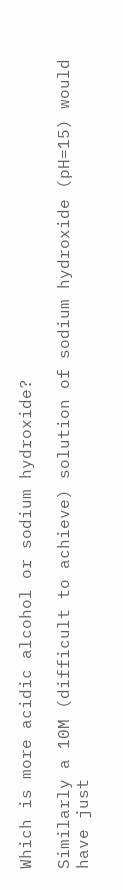Which is more acidic alcohol or sodium hydroxide?

Similarly a 10M (difficult to achieve) solution of sodium hydroxide (pH=15) would have just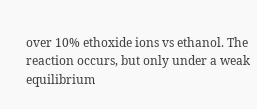over 10% ethoxide ions vs ethanol. The reaction occurs, but only under a weak equilibrium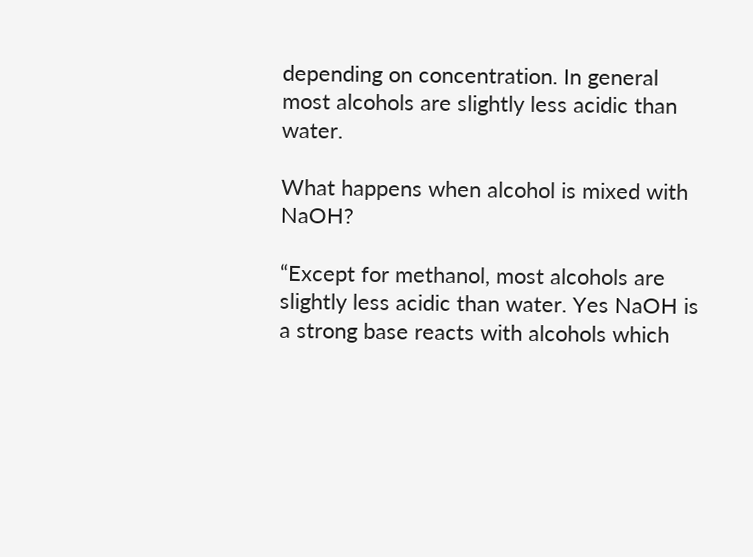depending on concentration. In general most alcohols are slightly less acidic than water.

What happens when alcohol is mixed with NaOH?

“Except for methanol, most alcohols are slightly less acidic than water. Yes NaOH is a strong base reacts with alcohols which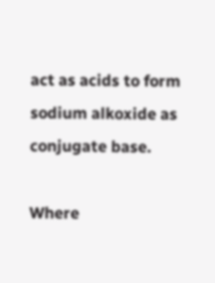act as acids to form sodium alkoxide as conjugate base.

Where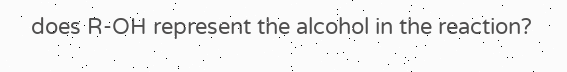does R-OH represent the alcohol in the reaction?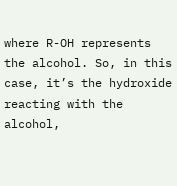where R-OH represents the alcohol. So, in this case, it’s the hydroxide reacting with the alcohol,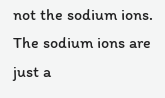not the sodium ions. The sodium ions are just a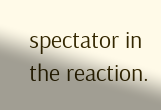spectator in the reaction.